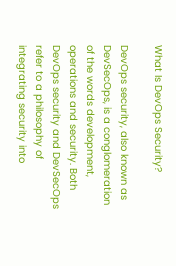What Is DevOps Security?

DevOps security, also known as DevSecOps, is a conglomeration of the words development, operations and security. Both DevOps security and DevSecOps refer to a philosophy of integrating security into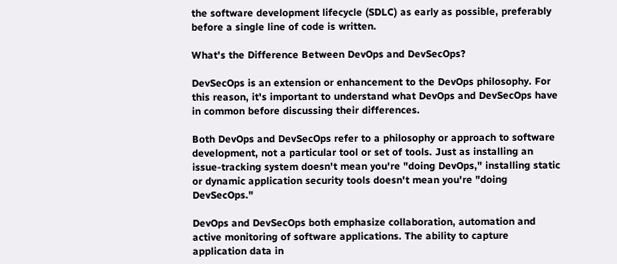the software development lifecycle (SDLC) as early as possible, preferably before a single line of code is written.

What's the Difference Between DevOps and DevSecOps?

DevSecOps is an extension or enhancement to the DevOps philosophy. For this reason, it's important to understand what DevOps and DevSecOps have in common before discussing their differences.

Both DevOps and DevSecOps refer to a philosophy or approach to software development, not a particular tool or set of tools. Just as installing an issue-tracking system doesn't mean you're "doing DevOps," installing static or dynamic application security tools doesn't mean you're "doing DevSecOps."

DevOps and DevSecOps both emphasize collaboration, automation and active monitoring of software applications. The ability to capture application data in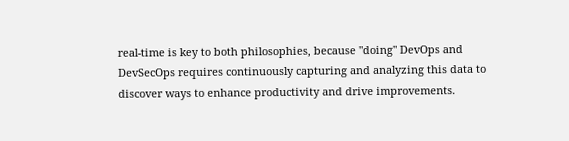real-time is key to both philosophies, because "doing" DevOps and DevSecOps requires continuously capturing and analyzing this data to discover ways to enhance productivity and drive improvements.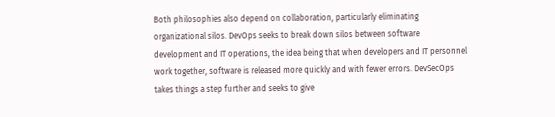Both philosophies also depend on collaboration, particularly eliminating organizational silos. DevOps seeks to break down silos between software development and IT operations, the idea being that when developers and IT personnel work together, software is released more quickly and with fewer errors. DevSecOps takes things a step further and seeks to give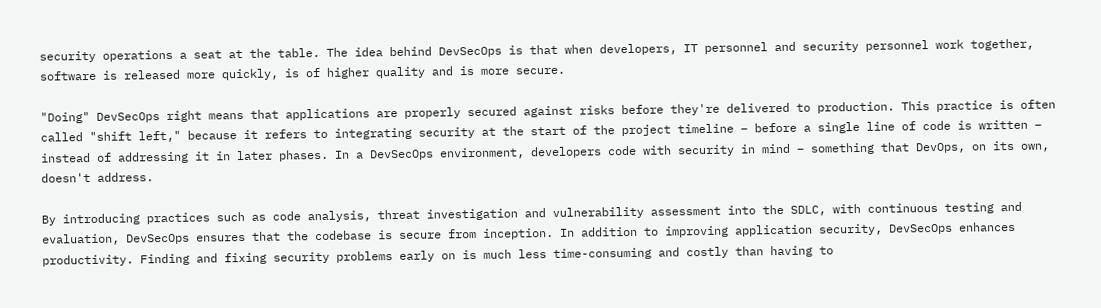security operations a seat at the table. The idea behind DevSecOps is that when developers, IT personnel and security personnel work together, software is released more quickly, is of higher quality and is more secure.

"Doing" DevSecOps right means that applications are properly secured against risks before they're delivered to production. This practice is often called "shift left," because it refers to integrating security at the start of the project timeline – before a single line of code is written – instead of addressing it in later phases. In a DevSecOps environment, developers code with security in mind – something that DevOps, on its own, doesn't address.

By introducing practices such as code analysis, threat investigation and vulnerability assessment into the SDLC, with continuous testing and evaluation, DevSecOps ensures that the codebase is secure from inception. In addition to improving application security, DevSecOps enhances productivity. Finding and fixing security problems early on is much less time-consuming and costly than having to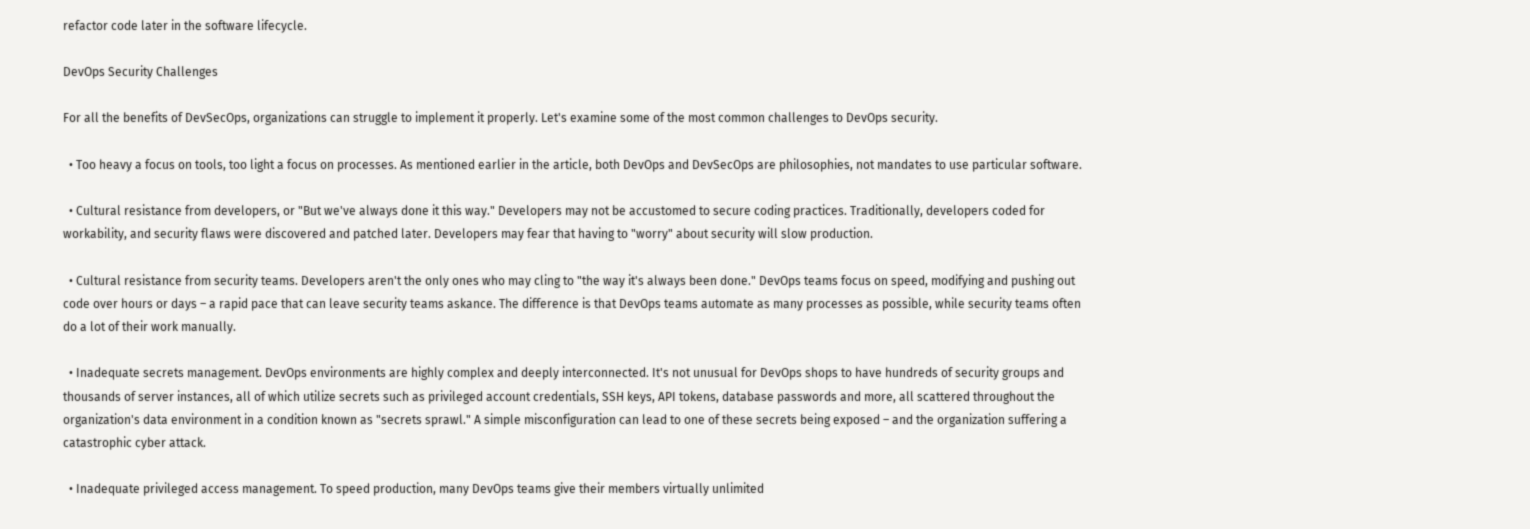refactor code later in the software lifecycle.

DevOps Security Challenges

For all the benefits of DevSecOps, organizations can struggle to implement it properly. Let's examine some of the most common challenges to DevOps security.

  • Too heavy a focus on tools, too light a focus on processes. As mentioned earlier in the article, both DevOps and DevSecOps are philosophies, not mandates to use particular software.

  • Cultural resistance from developers, or "But we've always done it this way." Developers may not be accustomed to secure coding practices. Traditionally, developers coded for workability, and security flaws were discovered and patched later. Developers may fear that having to "worry" about security will slow production.

  • Cultural resistance from security teams. Developers aren't the only ones who may cling to "the way it's always been done." DevOps teams focus on speed, modifying and pushing out code over hours or days – a rapid pace that can leave security teams askance. The difference is that DevOps teams automate as many processes as possible, while security teams often do a lot of their work manually.

  • Inadequate secrets management. DevOps environments are highly complex and deeply interconnected. It's not unusual for DevOps shops to have hundreds of security groups and thousands of server instances, all of which utilize secrets such as privileged account credentials, SSH keys, API tokens, database passwords and more, all scattered throughout the organization's data environment in a condition known as "secrets sprawl." A simple misconfiguration can lead to one of these secrets being exposed – and the organization suffering a catastrophic cyber attack.

  • Inadequate privileged access management. To speed production, many DevOps teams give their members virtually unlimited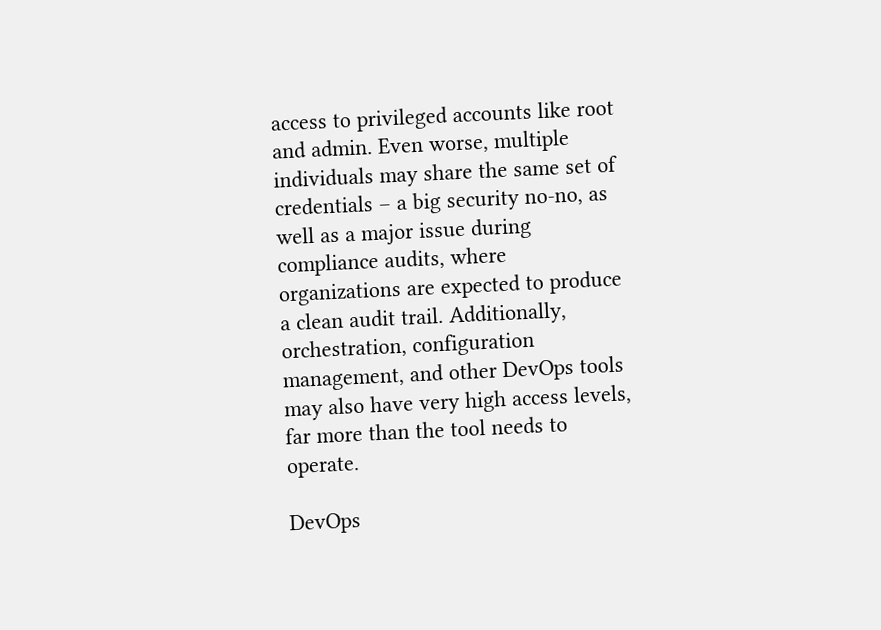access to privileged accounts like root and admin. Even worse, multiple individuals may share the same set of credentials – a big security no-no, as well as a major issue during compliance audits, where organizations are expected to produce a clean audit trail. Additionally, orchestration, configuration management, and other DevOps tools may also have very high access levels, far more than the tool needs to operate.

DevOps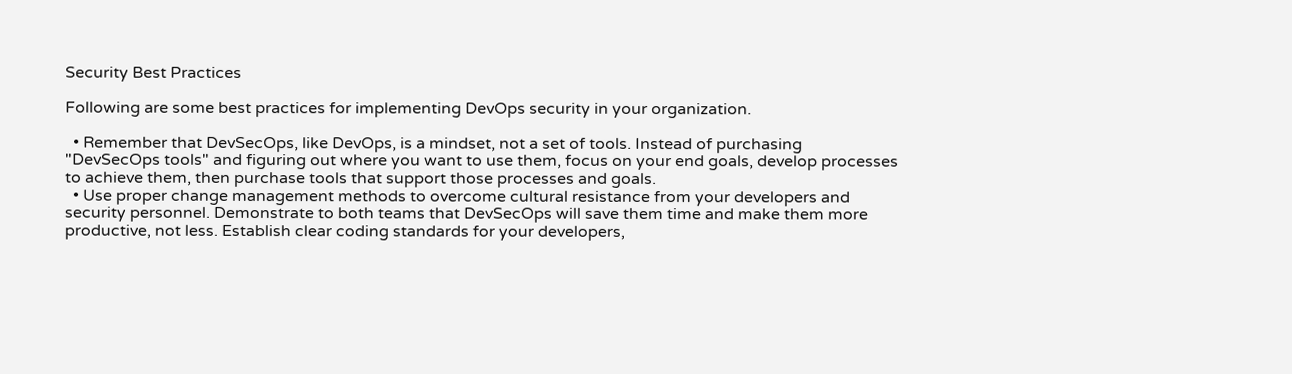Security Best Practices

Following are some best practices for implementing DevOps security in your organization.

  • Remember that DevSecOps, like DevOps, is a mindset, not a set of tools. Instead of purchasing "DevSecOps tools" and figuring out where you want to use them, focus on your end goals, develop processes to achieve them, then purchase tools that support those processes and goals.
  • Use proper change management methods to overcome cultural resistance from your developers and security personnel. Demonstrate to both teams that DevSecOps will save them time and make them more productive, not less. Establish clear coding standards for your developers,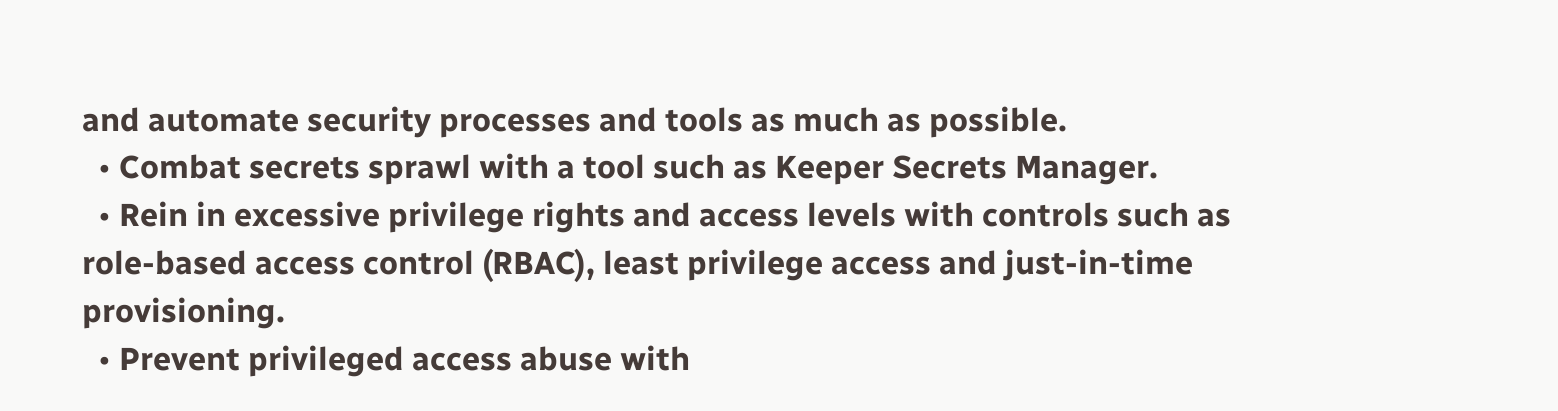and automate security processes and tools as much as possible.
  • Combat secrets sprawl with a tool such as Keeper Secrets Manager.
  • Rein in excessive privilege rights and access levels with controls such as role-based access control (RBAC), least privilege access and just-in-time provisioning.
  • Prevent privileged access abuse with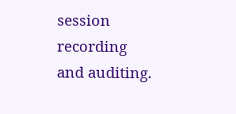session recording and auditing.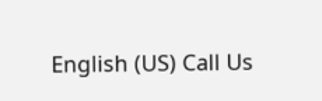English (US) Call Us